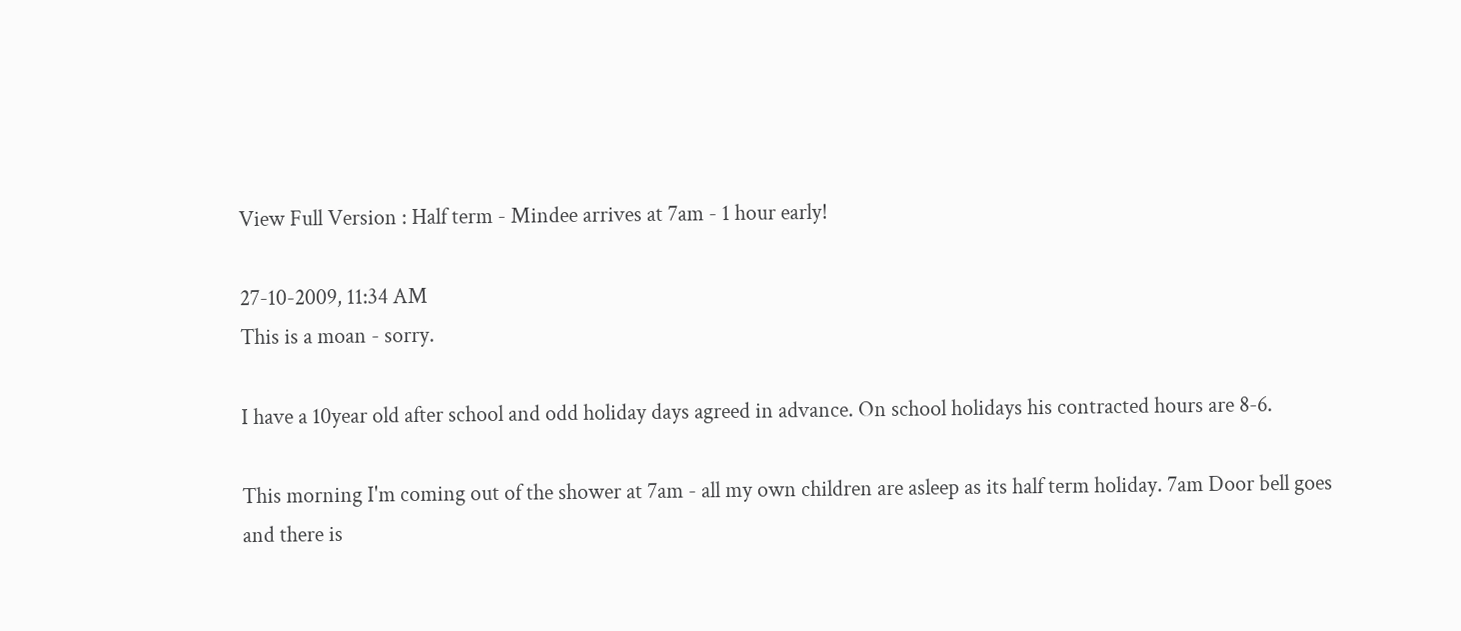View Full Version : Half term - Mindee arrives at 7am - 1 hour early!

27-10-2009, 11:34 AM
This is a moan - sorry.

I have a 10year old after school and odd holiday days agreed in advance. On school holidays his contracted hours are 8-6.

This morning I'm coming out of the shower at 7am - all my own children are asleep as its half term holiday. 7am Door bell goes and there is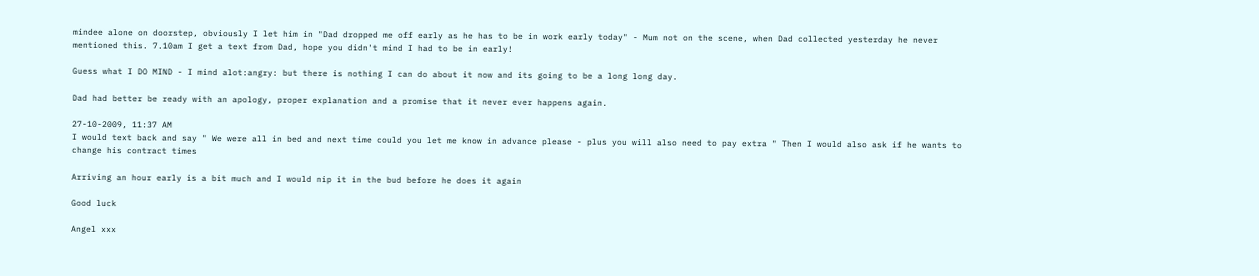mindee alone on doorstep, obviously I let him in "Dad dropped me off early as he has to be in work early today" - Mum not on the scene, when Dad collected yesterday he never mentioned this. 7.10am I get a text from Dad, hope you didn't mind I had to be in early!

Guess what I DO MIND - I mind alot:angry: but there is nothing I can do about it now and its going to be a long long day.

Dad had better be ready with an apology, proper explanation and a promise that it never ever happens again.

27-10-2009, 11:37 AM
I would text back and say " We were all in bed and next time could you let me know in advance please - plus you will also need to pay extra " Then I would also ask if he wants to change his contract times

Arriving an hour early is a bit much and I would nip it in the bud before he does it again

Good luck

Angel xxx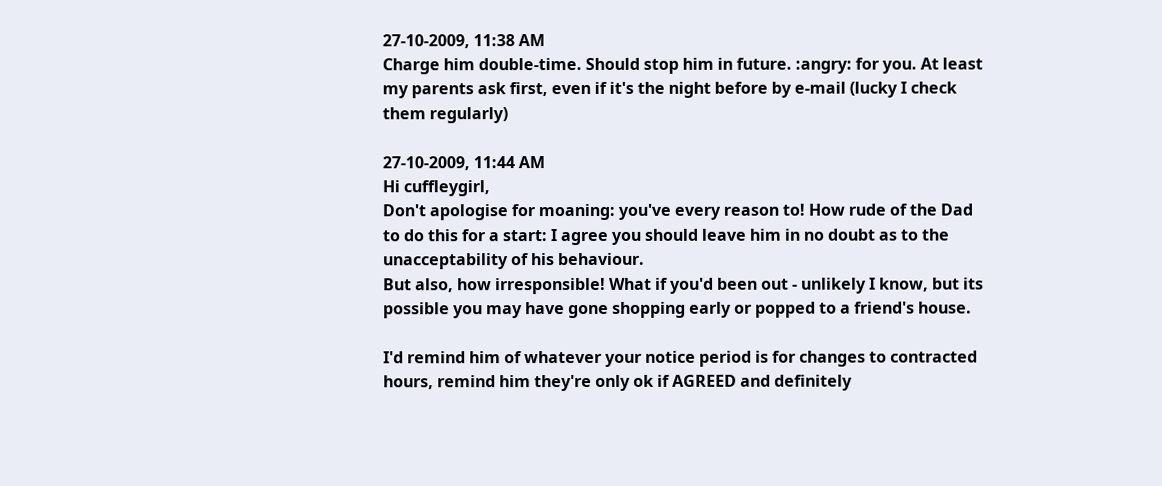27-10-2009, 11:38 AM
Charge him double-time. Should stop him in future. :angry: for you. At least my parents ask first, even if it's the night before by e-mail (lucky I check them regularly)

27-10-2009, 11:44 AM
Hi cuffleygirl,
Don't apologise for moaning: you've every reason to! How rude of the Dad to do this for a start: I agree you should leave him in no doubt as to the unacceptability of his behaviour.
But also, how irresponsible! What if you'd been out - unlikely I know, but its possible you may have gone shopping early or popped to a friend's house.

I'd remind him of whatever your notice period is for changes to contracted hours, remind him they're only ok if AGREED and definitely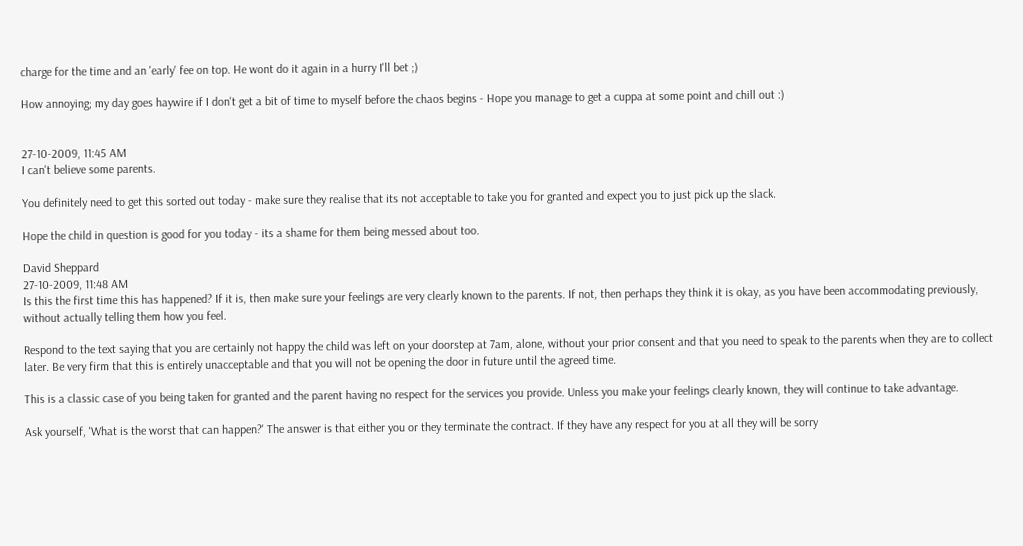charge for the time and an 'early' fee on top. He wont do it again in a hurry I'll bet ;)

How annoying; my day goes haywire if I don't get a bit of time to myself before the chaos begins - Hope you manage to get a cuppa at some point and chill out :)


27-10-2009, 11:45 AM
I can't believe some parents.

You definitely need to get this sorted out today - make sure they realise that its not acceptable to take you for granted and expect you to just pick up the slack.

Hope the child in question is good for you today - its a shame for them being messed about too.

David Sheppard
27-10-2009, 11:48 AM
Is this the first time this has happened? If it is, then make sure your feelings are very clearly known to the parents. If not, then perhaps they think it is okay, as you have been accommodating previously, without actually telling them how you feel.

Respond to the text saying that you are certainly not happy the child was left on your doorstep at 7am, alone, without your prior consent and that you need to speak to the parents when they are to collect later. Be very firm that this is entirely unacceptable and that you will not be opening the door in future until the agreed time.

This is a classic case of you being taken for granted and the parent having no respect for the services you provide. Unless you make your feelings clearly known, they will continue to take advantage.

Ask yourself, 'What is the worst that can happen?' The answer is that either you or they terminate the contract. If they have any respect for you at all they will be sorry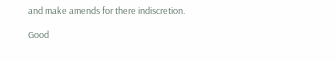and make amends for there indiscretion.

Good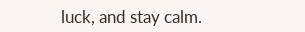luck, and stay calm.